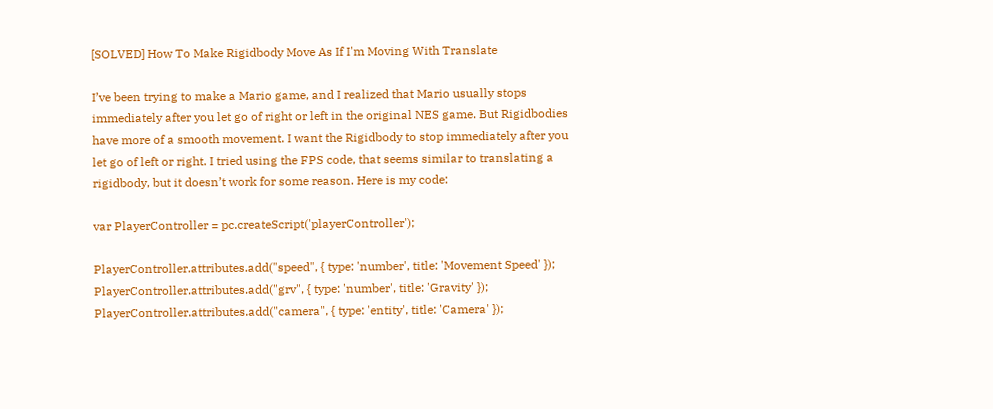[SOLVED] How To Make Rigidbody Move As If I'm Moving With Translate

I’ve been trying to make a Mario game, and I realized that Mario usually stops immediately after you let go of right or left in the original NES game. But Rigidbodies have more of a smooth movement. I want the Rigidbody to stop immediately after you let go of left or right. I tried using the FPS code, that seems similar to translating a rigidbody, but it doesn’t work for some reason. Here is my code:

var PlayerController = pc.createScript('playerController');

PlayerController.attributes.add("speed", { type: 'number', title: 'Movement Speed' });
PlayerController.attributes.add("grv", { type: 'number', title: 'Gravity' });
PlayerController.attributes.add("camera", { type: 'entity', title: 'Camera' });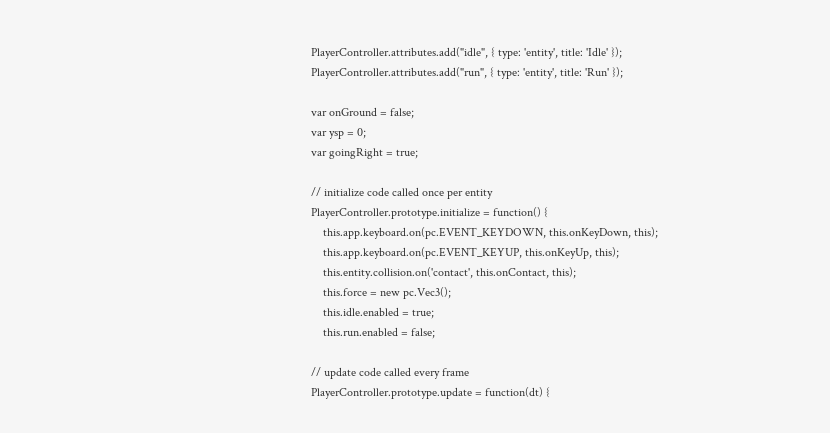PlayerController.attributes.add("idle", { type: 'entity', title: 'Idle' });
PlayerController.attributes.add("run", { type: 'entity', title: 'Run' });

var onGround = false;
var ysp = 0;
var goingRight = true;

// initialize code called once per entity
PlayerController.prototype.initialize = function() {
    this.app.keyboard.on(pc.EVENT_KEYDOWN, this.onKeyDown, this);
    this.app.keyboard.on(pc.EVENT_KEYUP, this.onKeyUp, this);
    this.entity.collision.on('contact', this.onContact, this);
    this.force = new pc.Vec3();
    this.idle.enabled = true;
    this.run.enabled = false;

// update code called every frame
PlayerController.prototype.update = function(dt) {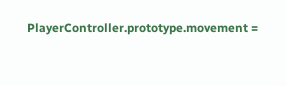PlayerController.prototype.movement =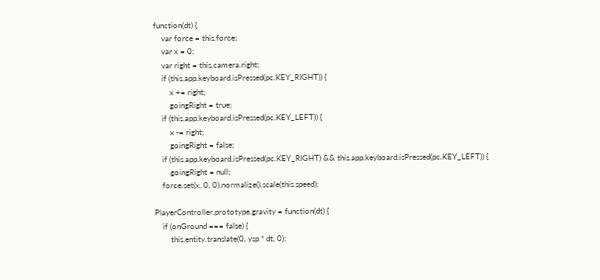function(dt) {
    var force = this.force;
    var x = 0;
    var right = this.camera.right;
    if (this.app.keyboard.isPressed(pc.KEY_RIGHT)) {
        x += right;
        goingRight = true;
    if (this.app.keyboard.isPressed(pc.KEY_LEFT)) {
        x -= right;
        goingRight = false;
    if (this.app.keyboard.isPressed(pc.KEY_RIGHT) && this.app.keyboard.isPressed(pc.KEY_LEFT)) {
        goingRight = null;
    force.set(x, 0, 0).normalize().scale(this.speed);

PlayerController.prototype.gravity = function(dt) {
    if (onGround === false) {
        this.entity.translate(0, ysp * dt, 0);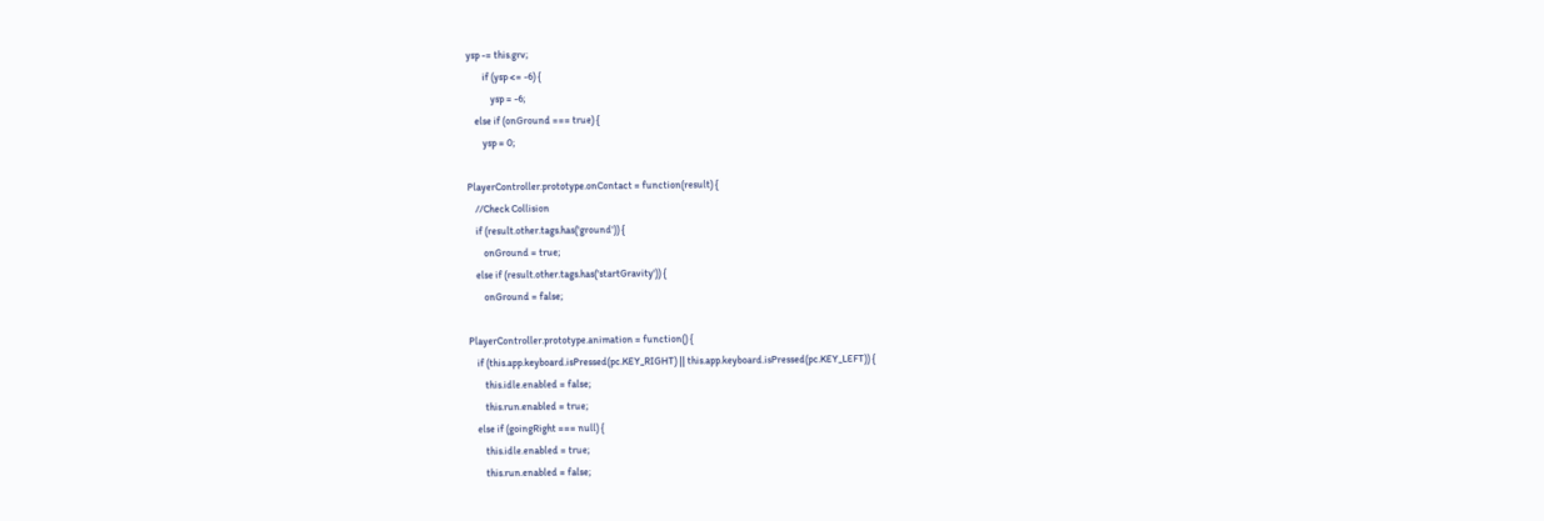ysp -= this.grv;
        if (ysp <= -6) {
            ysp = -6;
    else if (onGround === true) {
        ysp = 0;

PlayerController.prototype.onContact = function(result) {
    //Check Collision
    if (result.other.tags.has('ground')) {
        onGround = true;
    else if (result.other.tags.has('startGravity')) {
        onGround = false;

PlayerController.prototype.animation = function() {
    if (this.app.keyboard.isPressed(pc.KEY_RIGHT) || this.app.keyboard.isPressed(pc.KEY_LEFT)) {
        this.idle.enabled = false;
        this.run.enabled = true;
    else if (goingRight === null) {
        this.idle.enabled = true;
        this.run.enabled = false;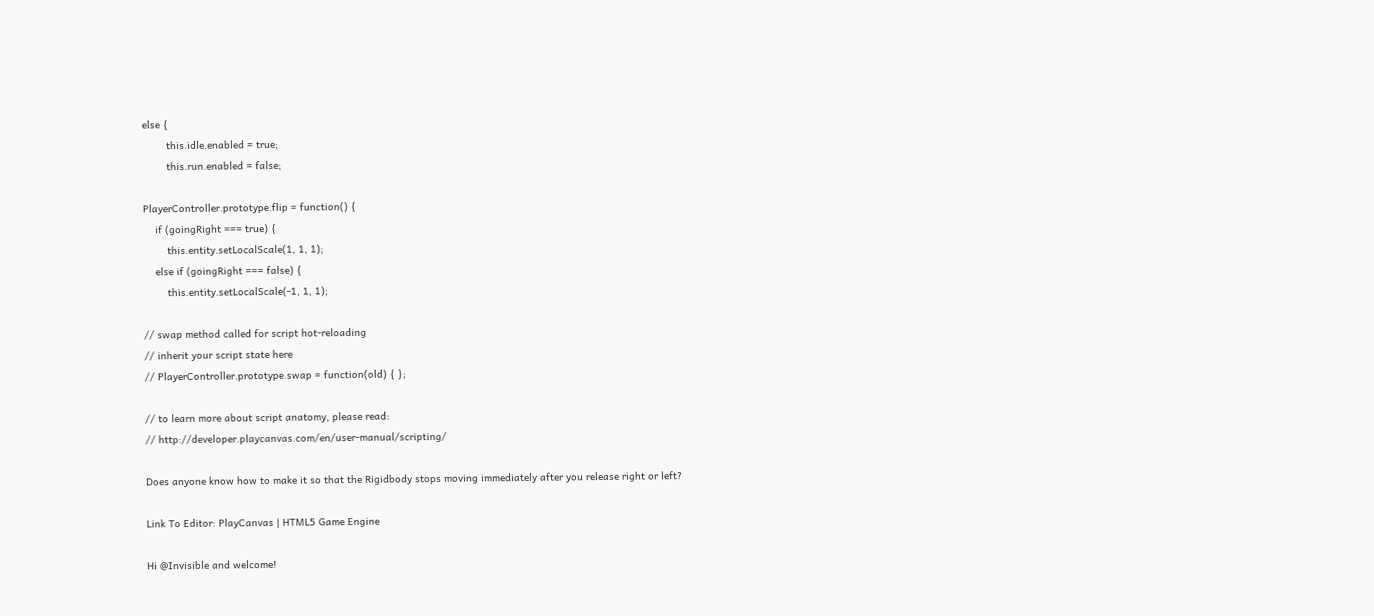else {
        this.idle.enabled = true;
        this.run.enabled = false;

PlayerController.prototype.flip = function() {
    if (goingRight === true) {
        this.entity.setLocalScale(1, 1, 1);
    else if (goingRight === false) {
        this.entity.setLocalScale(-1, 1, 1);

// swap method called for script hot-reloading
// inherit your script state here
// PlayerController.prototype.swap = function(old) { };

// to learn more about script anatomy, please read:
// http://developer.playcanvas.com/en/user-manual/scripting/

Does anyone know how to make it so that the Rigidbody stops moving immediately after you release right or left?

Link To Editor: PlayCanvas | HTML5 Game Engine

Hi @Invisible and welcome!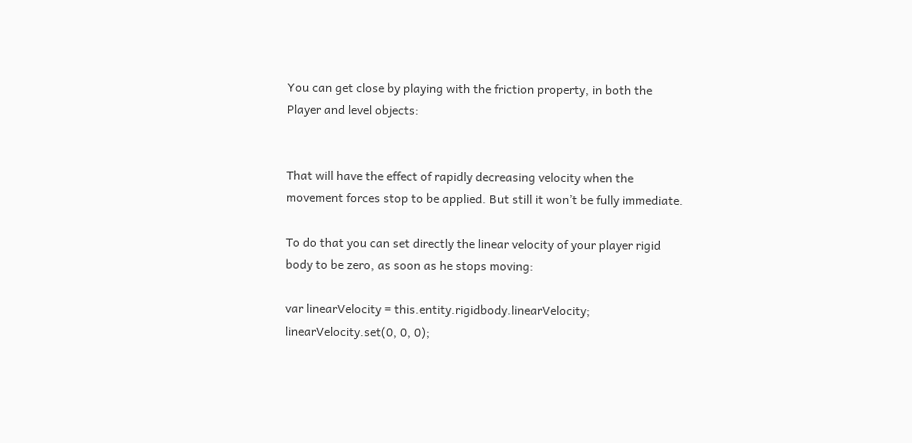You can get close by playing with the friction property, in both the Player and level objects:


That will have the effect of rapidly decreasing velocity when the movement forces stop to be applied. But still it won’t be fully immediate.

To do that you can set directly the linear velocity of your player rigid body to be zero, as soon as he stops moving:

var linearVelocity = this.entity.rigidbody.linearVelocity;
linearVelocity.set(0, 0, 0);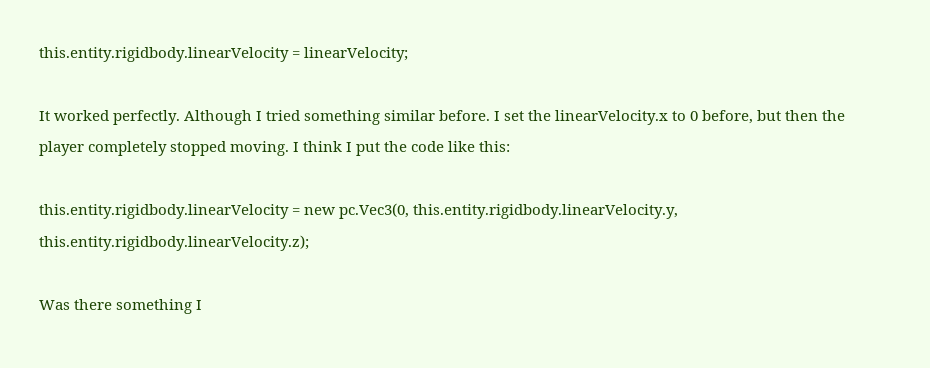this.entity.rigidbody.linearVelocity = linearVelocity;

It worked perfectly. Although I tried something similar before. I set the linearVelocity.x to 0 before, but then the player completely stopped moving. I think I put the code like this:

this.entity.rigidbody.linearVelocity = new pc.Vec3(0, this.entity.rigidbody.linearVelocity.y, this.entity.rigidbody.linearVelocity.z);

Was there something I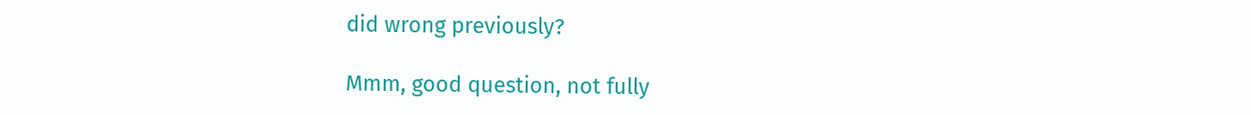did wrong previously?

Mmm, good question, not fully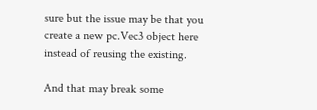sure but the issue may be that you create a new pc.Vec3 object here instead of reusing the existing.

And that may break some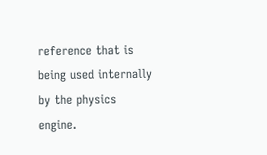reference that is being used internally by the physics engine.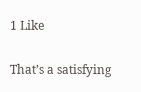1 Like

That’s a satisfying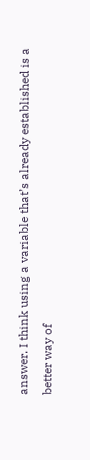answer. I think using a variable that’s already established is a better way of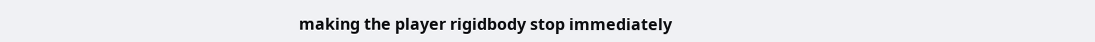making the player rigidbody stop immediately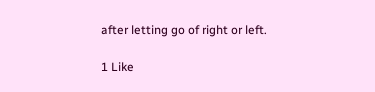after letting go of right or left.

1 Like